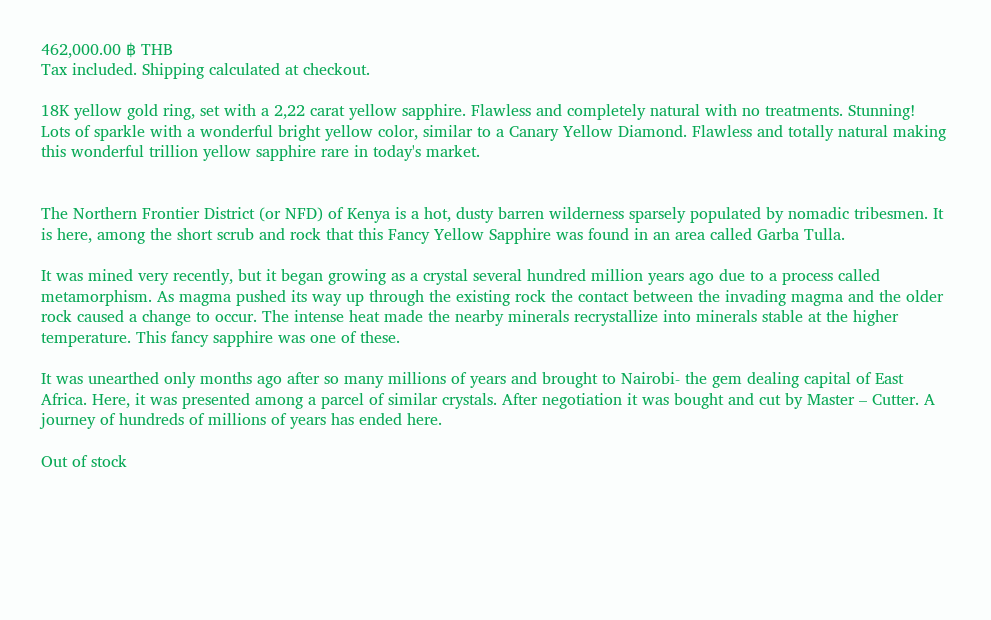462,000.00 ฿ THB
Tax included. Shipping calculated at checkout.

18K yellow gold ring, set with a 2,22 carat yellow sapphire. Flawless and completely natural with no treatments. Stunning! Lots of sparkle with a wonderful bright yellow color, similar to a Canary Yellow Diamond. Flawless and totally natural making this wonderful trillion yellow sapphire rare in today's market.


The Northern Frontier District (or NFD) of Kenya is a hot, dusty barren wilderness sparsely populated by nomadic tribesmen. It is here, among the short scrub and rock that this Fancy Yellow Sapphire was found in an area called Garba Tulla.

It was mined very recently, but it began growing as a crystal several hundred million years ago due to a process called metamorphism. As magma pushed its way up through the existing rock the contact between the invading magma and the older rock caused a change to occur. The intense heat made the nearby minerals recrystallize into minerals stable at the higher temperature. This fancy sapphire was one of these.

It was unearthed only months ago after so many millions of years and brought to Nairobi- the gem dealing capital of East Africa. Here, it was presented among a parcel of similar crystals. After negotiation it was bought and cut by Master – Cutter. A journey of hundreds of millions of years has ended here.

Out of stock